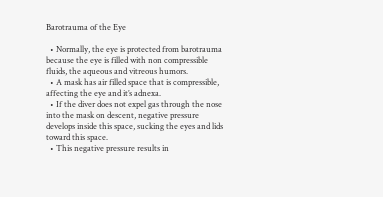Barotrauma of the Eye

  • Normally, the eye is protected from barotrauma because the eye is filled with non compressible fluids, the aqueous and vitreous humors.
  • A mask has air filled space that is compressible, affecting the eye and it’s adnexa.
  • If the diver does not expel gas through the nose into the mask on descent, negative pressure develops inside this space, sucking the eyes and lids toward this space.
  • This negative pressure results in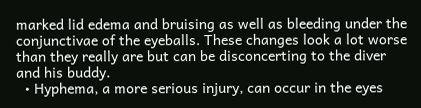marked lid edema and bruising as well as bleeding under the conjunctivae of the eyeballs. These changes look a lot worse than they really are but can be disconcerting to the diver and his buddy.
  • Hyphema, a more serious injury, can occur in the eyes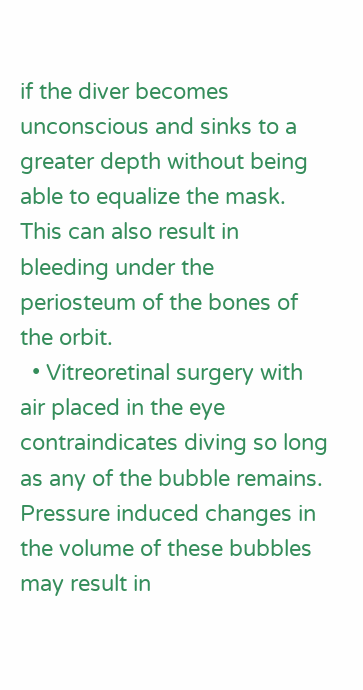if the diver becomes unconscious and sinks to a greater depth without being able to equalize the mask. This can also result in bleeding under the periosteum of the bones of the orbit.
  • Vitreoretinal surgery with air placed in the eye contraindicates diving so long as any of the bubble remains. Pressure induced changes in the volume of these bubbles may result in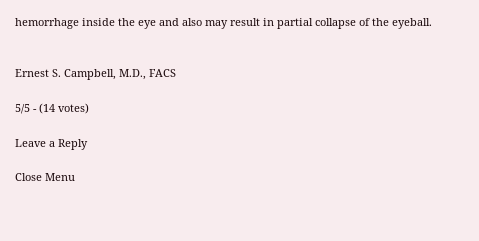hemorrhage inside the eye and also may result in partial collapse of the eyeball.


Ernest S. Campbell, M.D., FACS

5/5 - (14 votes)

Leave a Reply

Close Menu